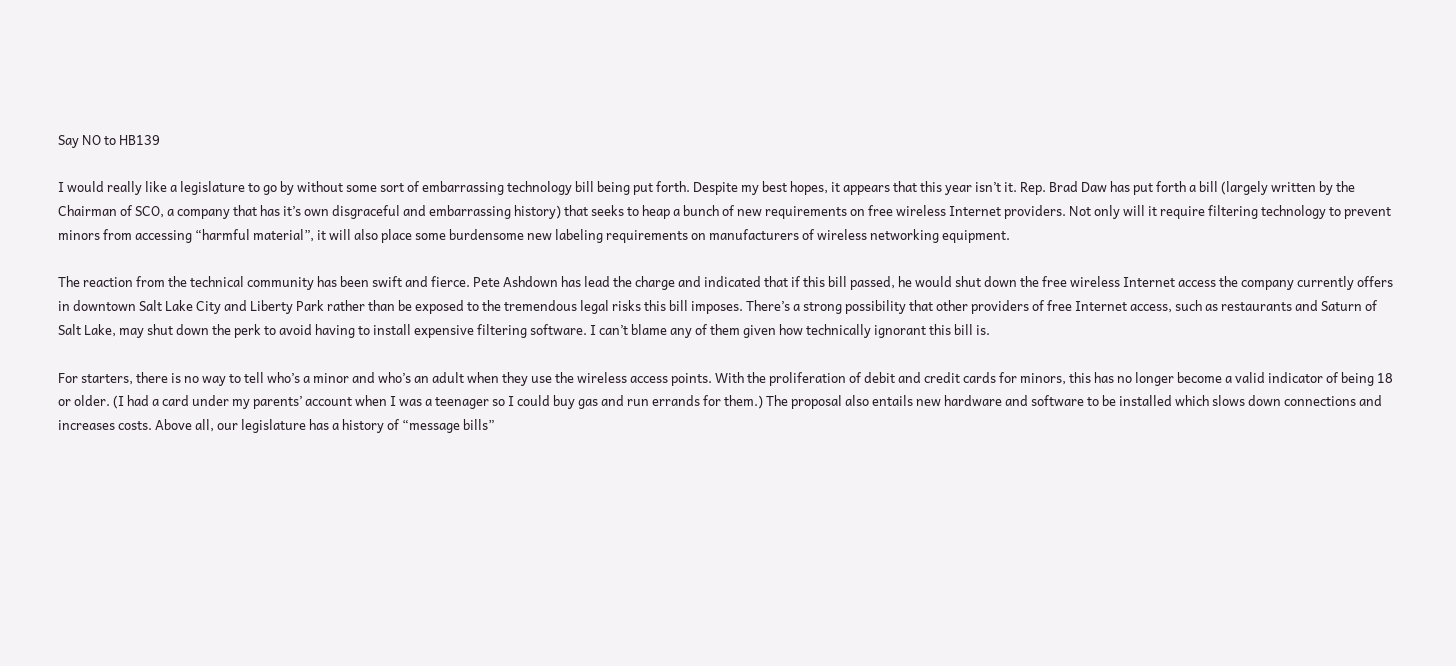Say NO to HB139

I would really like a legislature to go by without some sort of embarrassing technology bill being put forth. Despite my best hopes, it appears that this year isn’t it. Rep. Brad Daw has put forth a bill (largely written by the Chairman of SCO, a company that has it’s own disgraceful and embarrassing history) that seeks to heap a bunch of new requirements on free wireless Internet providers. Not only will it require filtering technology to prevent minors from accessing “harmful material”, it will also place some burdensome new labeling requirements on manufacturers of wireless networking equipment.

The reaction from the technical community has been swift and fierce. Pete Ashdown has lead the charge and indicated that if this bill passed, he would shut down the free wireless Internet access the company currently offers in downtown Salt Lake City and Liberty Park rather than be exposed to the tremendous legal risks this bill imposes. There’s a strong possibility that other providers of free Internet access, such as restaurants and Saturn of Salt Lake, may shut down the perk to avoid having to install expensive filtering software. I can’t blame any of them given how technically ignorant this bill is.

For starters, there is no way to tell who’s a minor and who’s an adult when they use the wireless access points. With the proliferation of debit and credit cards for minors, this has no longer become a valid indicator of being 18 or older. (I had a card under my parents’ account when I was a teenager so I could buy gas and run errands for them.) The proposal also entails new hardware and software to be installed which slows down connections and increases costs. Above all, our legislature has a history of “message bills”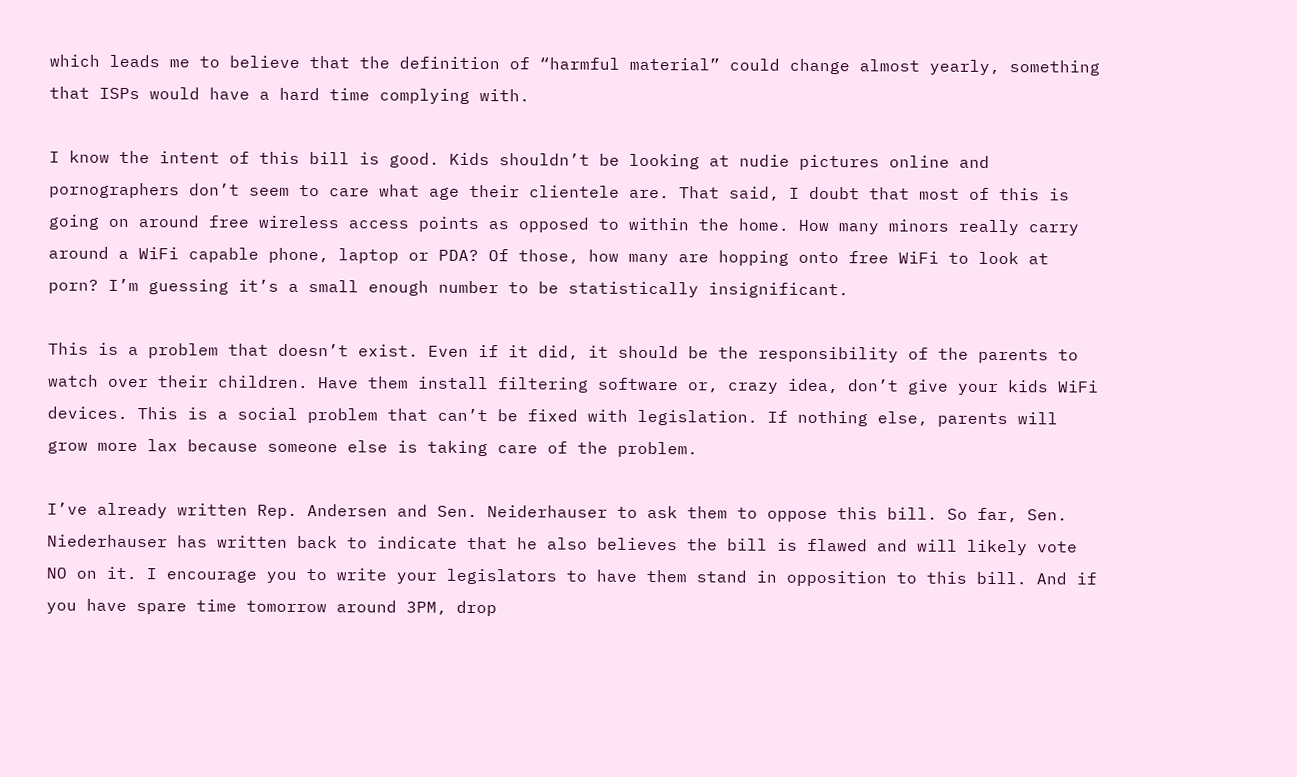which leads me to believe that the definition of “harmful material” could change almost yearly, something that ISPs would have a hard time complying with.

I know the intent of this bill is good. Kids shouldn’t be looking at nudie pictures online and pornographers don’t seem to care what age their clientele are. That said, I doubt that most of this is going on around free wireless access points as opposed to within the home. How many minors really carry around a WiFi capable phone, laptop or PDA? Of those, how many are hopping onto free WiFi to look at porn? I’m guessing it’s a small enough number to be statistically insignificant.

This is a problem that doesn’t exist. Even if it did, it should be the responsibility of the parents to watch over their children. Have them install filtering software or, crazy idea, don’t give your kids WiFi devices. This is a social problem that can’t be fixed with legislation. If nothing else, parents will grow more lax because someone else is taking care of the problem.

I’ve already written Rep. Andersen and Sen. Neiderhauser to ask them to oppose this bill. So far, Sen. Niederhauser has written back to indicate that he also believes the bill is flawed and will likely vote NO on it. I encourage you to write your legislators to have them stand in opposition to this bill. And if you have spare time tomorrow around 3PM, drop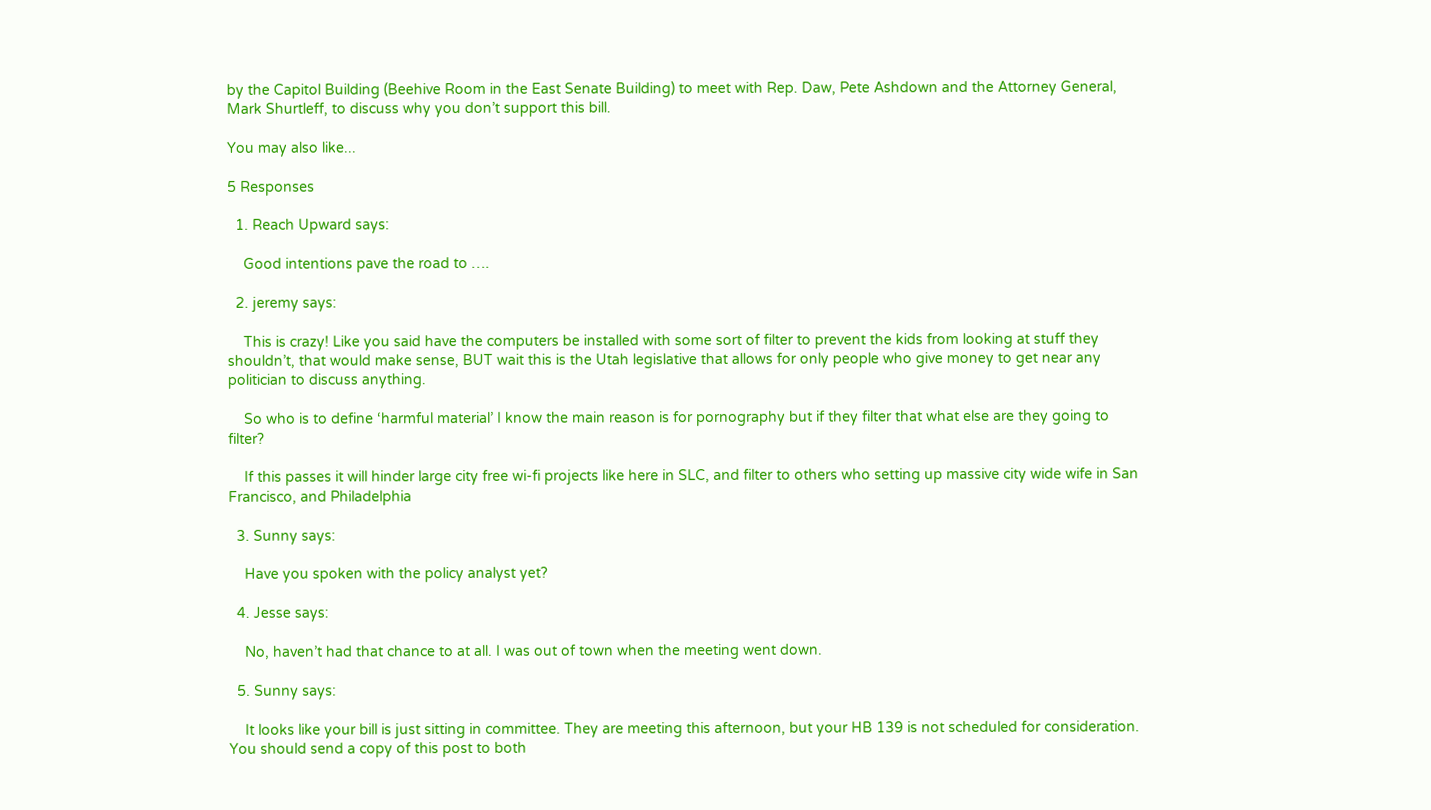by the Capitol Building (Beehive Room in the East Senate Building) to meet with Rep. Daw, Pete Ashdown and the Attorney General, Mark Shurtleff, to discuss why you don’t support this bill.

You may also like...

5 Responses

  1. Reach Upward says:

    Good intentions pave the road to ….

  2. jeremy says:

    This is crazy! Like you said have the computers be installed with some sort of filter to prevent the kids from looking at stuff they shouldn’t, that would make sense, BUT wait this is the Utah legislative that allows for only people who give money to get near any politician to discuss anything.

    So who is to define ‘harmful material’ I know the main reason is for pornography but if they filter that what else are they going to filter?

    If this passes it will hinder large city free wi-fi projects like here in SLC, and filter to others who setting up massive city wide wife in San Francisco, and Philadelphia

  3. Sunny says:

    Have you spoken with the policy analyst yet?

  4. Jesse says:

    No, haven’t had that chance to at all. I was out of town when the meeting went down.

  5. Sunny says:

    It looks like your bill is just sitting in committee. They are meeting this afternoon, but your HB 139 is not scheduled for consideration. You should send a copy of this post to both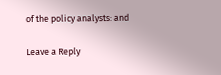of the policy analysts: and

Leave a Reply